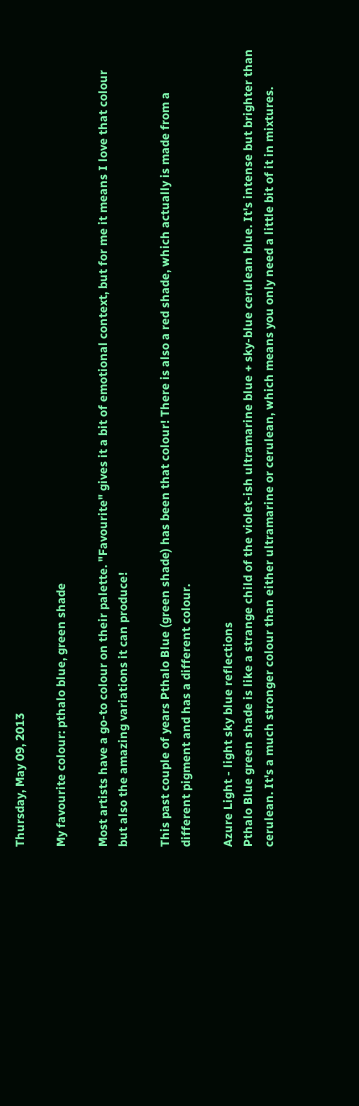Thursday, May 09, 2013

My favourite colour: pthalo blue, green shade

Most artists have a go-to colour on their palette. "Favourite" gives it a bit of emotional context, but for me it means I love that colour but also the amazing variations it can produce!

This past couple of years Pthalo Blue (green shade) has been that colour! There is also a red shade, which actually is made from a different pigment and has a different colour.

Azure Light - light sky blue reflections
Pthalo Blue green shade is like a strange child of the violet-ish ultramarine blue + sky-blue cerulean blue. It's intense but brighter than cerulean. It's a much stronger colour than either ultramarine or cerulean, which means you only need a little bit of it in mixtures.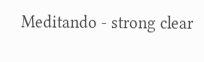Meditando - strong clear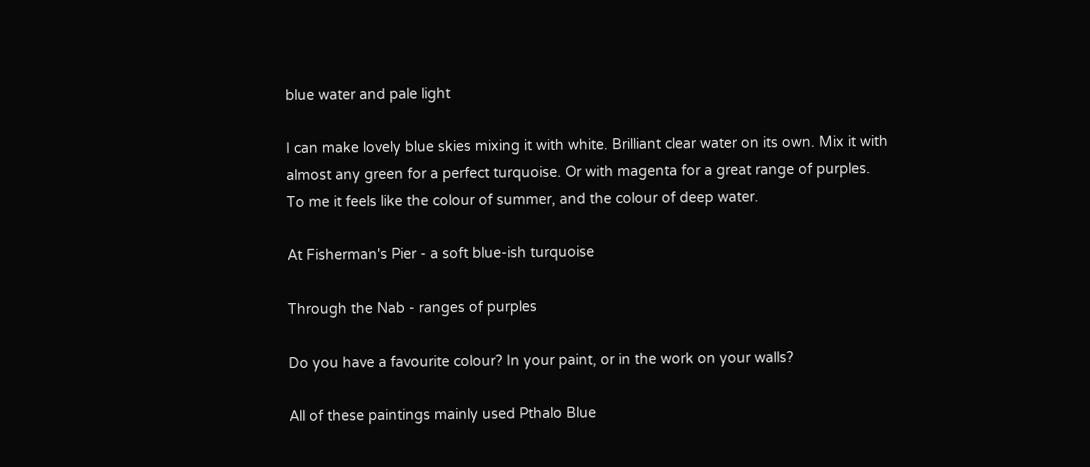blue water and pale light

I can make lovely blue skies mixing it with white. Brilliant clear water on its own. Mix it with almost any green for a perfect turquoise. Or with magenta for a great range of purples. To me it feels like the colour of summer, and the colour of deep water.

At Fisherman's Pier - a soft blue-ish turquoise

Through the Nab - ranges of purples

Do you have a favourite colour? In your paint, or in the work on your walls?

All of these paintings mainly used Pthalo Blue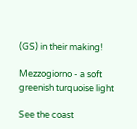(GS) in their making!

Mezzogiorno - a soft greenish turquoise light

See the coast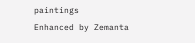paintings
Enhanced by Zemanta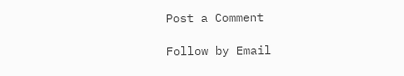Post a Comment

Follow by Email